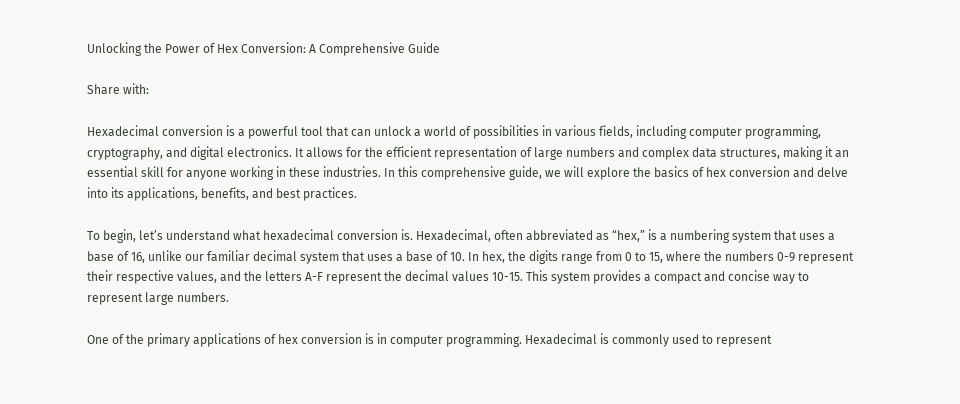Unlocking the Power of Hex Conversion: A Comprehensive Guide

Share with:

Hexadecimal conversion is a powerful tool that can unlock a world of possibilities in various fields, including computer programming, cryptography, and digital electronics. It allows for the efficient representation of large numbers and complex data structures, making it an essential skill for anyone working in these industries. In this comprehensive guide, we will explore the basics of hex conversion and delve into its applications, benefits, and best practices.

To begin, let’s understand what hexadecimal conversion is. Hexadecimal, often abbreviated as “hex,” is a numbering system that uses a base of 16, unlike our familiar decimal system that uses a base of 10. In hex, the digits range from 0 to 15, where the numbers 0-9 represent their respective values, and the letters A-F represent the decimal values 10-15. This system provides a compact and concise way to represent large numbers.

One of the primary applications of hex conversion is in computer programming. Hexadecimal is commonly used to represent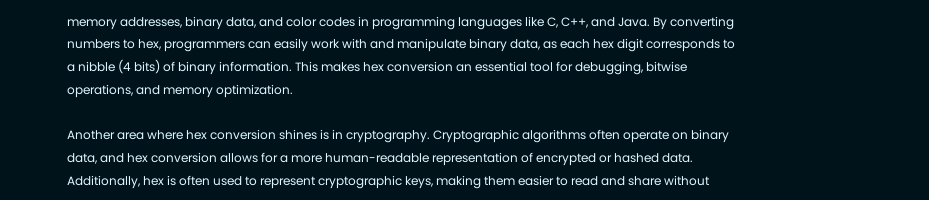memory addresses, binary data, and color codes in programming languages like C, C++, and Java. By converting numbers to hex, programmers can easily work with and manipulate binary data, as each hex digit corresponds to a nibble (4 bits) of binary information. This makes hex conversion an essential tool for debugging, bitwise operations, and memory optimization.

Another area where hex conversion shines is in cryptography. Cryptographic algorithms often operate on binary data, and hex conversion allows for a more human-readable representation of encrypted or hashed data. Additionally, hex is often used to represent cryptographic keys, making them easier to read and share without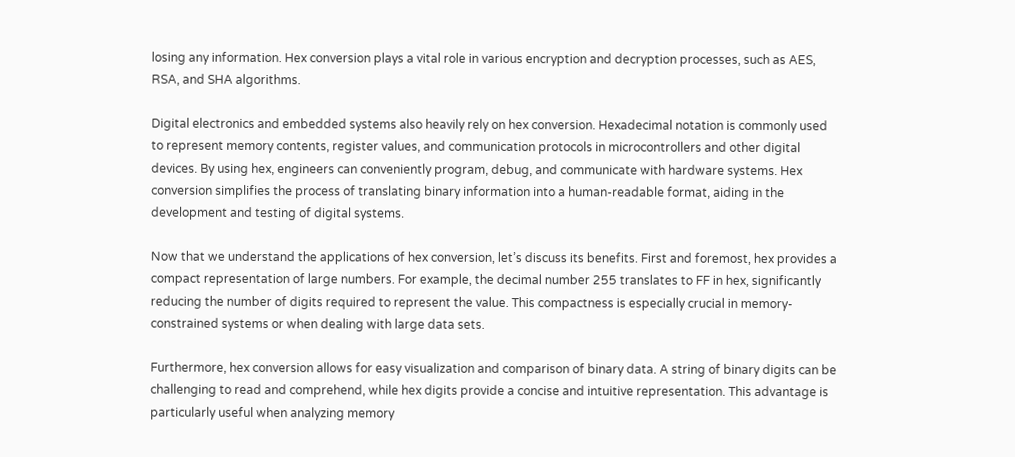losing any information. Hex conversion plays a vital role in various encryption and decryption processes, such as AES, RSA, and SHA algorithms.

Digital electronics and embedded systems also heavily rely on hex conversion. Hexadecimal notation is commonly used to represent memory contents, register values, and communication protocols in microcontrollers and other digital devices. By using hex, engineers can conveniently program, debug, and communicate with hardware systems. Hex conversion simplifies the process of translating binary information into a human-readable format, aiding in the development and testing of digital systems.

Now that we understand the applications of hex conversion, let’s discuss its benefits. First and foremost, hex provides a compact representation of large numbers. For example, the decimal number 255 translates to FF in hex, significantly reducing the number of digits required to represent the value. This compactness is especially crucial in memory-constrained systems or when dealing with large data sets.

Furthermore, hex conversion allows for easy visualization and comparison of binary data. A string of binary digits can be challenging to read and comprehend, while hex digits provide a concise and intuitive representation. This advantage is particularly useful when analyzing memory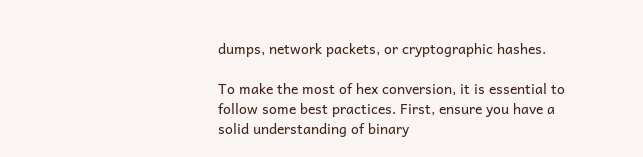dumps, network packets, or cryptographic hashes.

To make the most of hex conversion, it is essential to follow some best practices. First, ensure you have a solid understanding of binary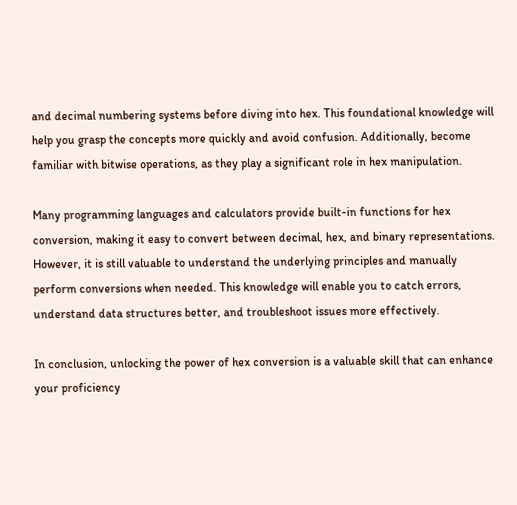and decimal numbering systems before diving into hex. This foundational knowledge will help you grasp the concepts more quickly and avoid confusion. Additionally, become familiar with bitwise operations, as they play a significant role in hex manipulation.

Many programming languages and calculators provide built-in functions for hex conversion, making it easy to convert between decimal, hex, and binary representations. However, it is still valuable to understand the underlying principles and manually perform conversions when needed. This knowledge will enable you to catch errors, understand data structures better, and troubleshoot issues more effectively.

In conclusion, unlocking the power of hex conversion is a valuable skill that can enhance your proficiency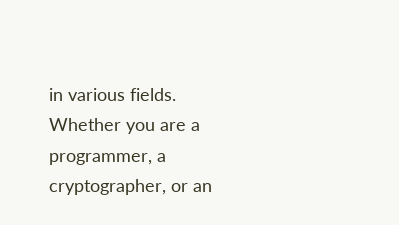in various fields. Whether you are a programmer, a cryptographer, or an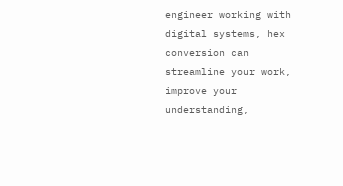engineer working with digital systems, hex conversion can streamline your work, improve your understanding,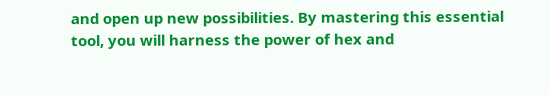and open up new possibilities. By mastering this essential tool, you will harness the power of hex and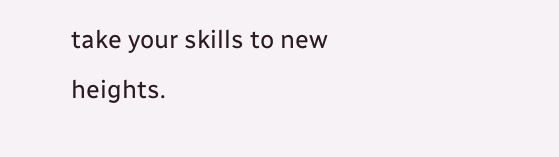take your skills to new heights.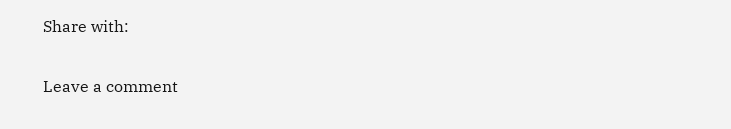Share with:

Leave a comment